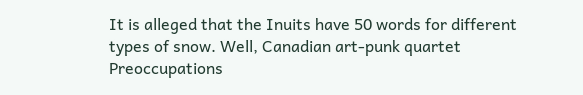It is alleged that the Inuits have 50 words for different types of snow. Well, Canadian art-punk quartet Preoccupations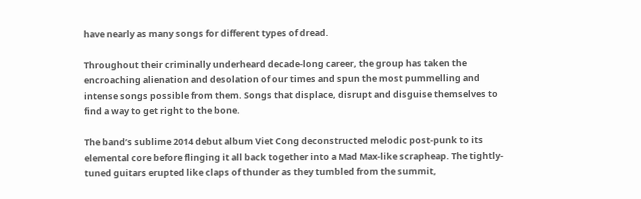have nearly as many songs for different types of dread.

Throughout their criminally underheard decade-long career, the group has taken the encroaching alienation and desolation of our times and spun the most pummelling and intense songs possible from them. Songs that displace, disrupt and disguise themselves to find a way to get right to the bone.

The band’s sublime 2014 debut album Viet Cong deconstructed melodic post-punk to its elemental core before flinging it all back together into a Mad Max-like scrapheap. The tightly-tuned guitars erupted like claps of thunder as they tumbled from the summit,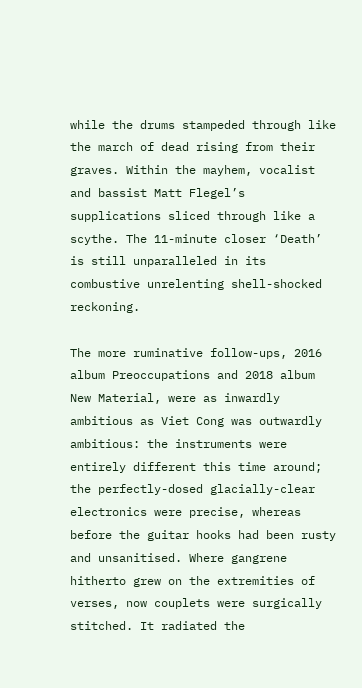while the drums stampeded through like the march of dead rising from their graves. Within the mayhem, vocalist and bassist Matt Flegel’s supplications sliced through like a scythe. The 11-minute closer ‘Death’ is still unparalleled in its combustive unrelenting shell-shocked reckoning.

The more ruminative follow-ups, 2016 album Preoccupations and 2018 album New Material, were as inwardly ambitious as Viet Cong was outwardly ambitious: the instruments were entirely different this time around; the perfectly-dosed glacially-clear electronics were precise, whereas before the guitar hooks had been rusty and unsanitised. Where gangrene hitherto grew on the extremities of verses, now couplets were surgically stitched. It radiated the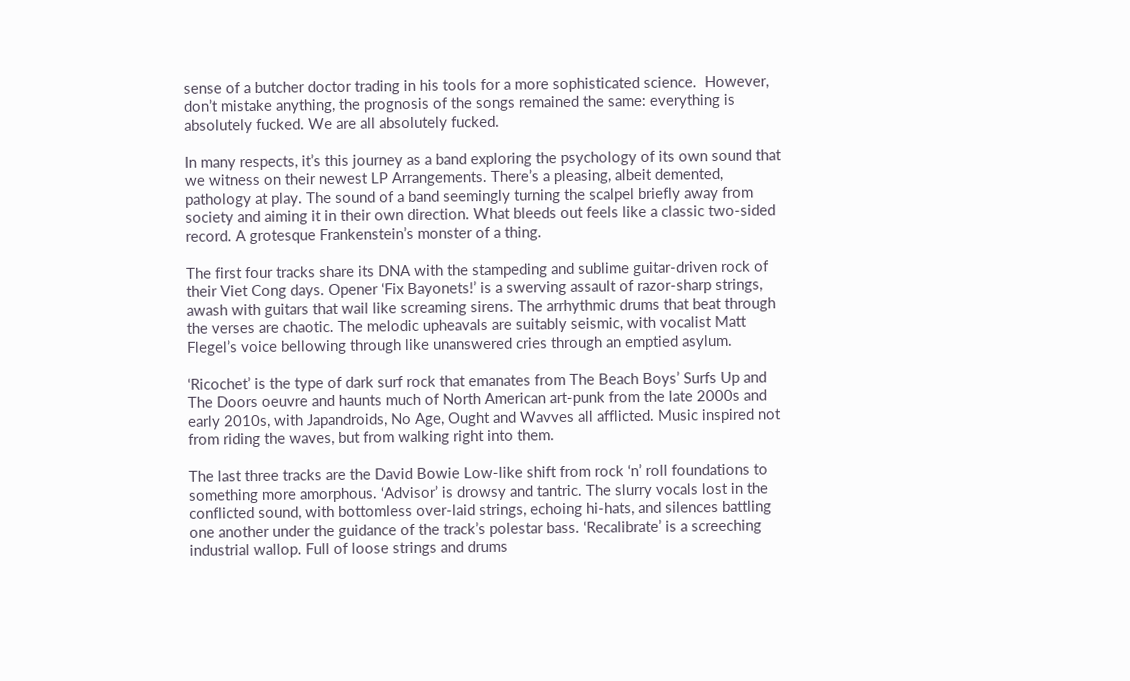sense of a butcher doctor trading in his tools for a more sophisticated science.  However, don’t mistake anything, the prognosis of the songs remained the same: everything is absolutely fucked. We are all absolutely fucked.

In many respects, it’s this journey as a band exploring the psychology of its own sound that we witness on their newest LP Arrangements. There’s a pleasing, albeit demented, pathology at play. The sound of a band seemingly turning the scalpel briefly away from society and aiming it in their own direction. What bleeds out feels like a classic two-sided record. A grotesque Frankenstein’s monster of a thing.

The first four tracks share its DNA with the stampeding and sublime guitar-driven rock of their Viet Cong days. Opener ‘Fix Bayonets!’ is a swerving assault of razor-sharp strings, awash with guitars that wail like screaming sirens. The arrhythmic drums that beat through the verses are chaotic. The melodic upheavals are suitably seismic, with vocalist Matt Flegel’s voice bellowing through like unanswered cries through an emptied asylum.

‘Ricochet’ is the type of dark surf rock that emanates from The Beach Boys’ Surfs Up and The Doors oeuvre and haunts much of North American art-punk from the late 2000s and early 2010s, with Japandroids, No Age, Ought and Wavves all afflicted. Music inspired not from riding the waves, but from walking right into them.

The last three tracks are the David Bowie Low-like shift from rock ‘n’ roll foundations to something more amorphous. ‘Advisor’ is drowsy and tantric. The slurry vocals lost in the conflicted sound, with bottomless over-laid strings, echoing hi-hats, and silences battling one another under the guidance of the track’s polestar bass. ‘Recalibrate’ is a screeching industrial wallop. Full of loose strings and drums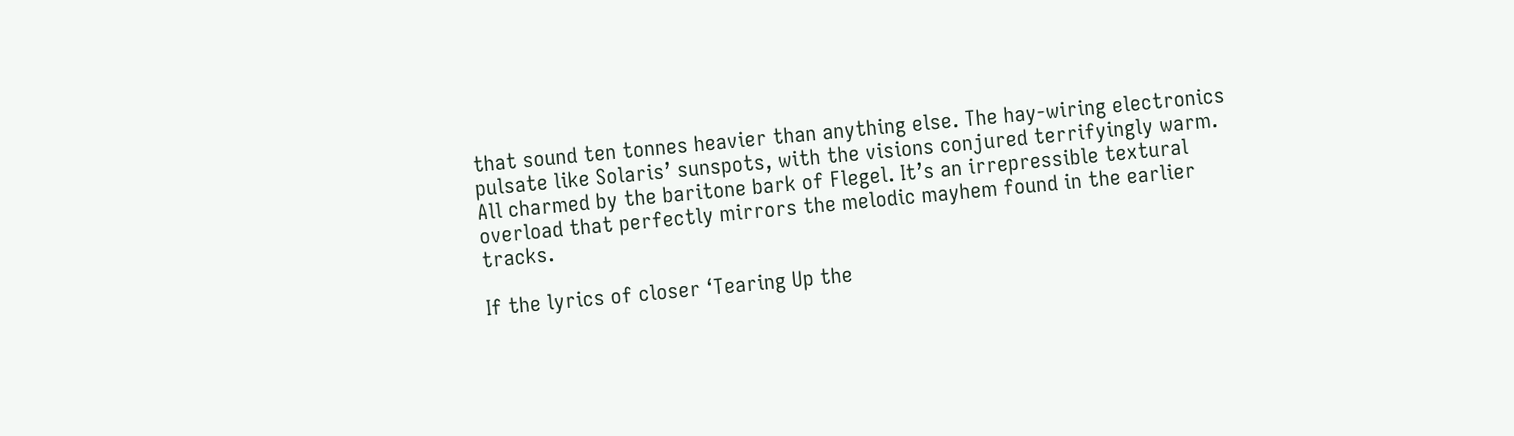that sound ten tonnes heavier than anything else. The hay-wiring electronics pulsate like Solaris’ sunspots, with the visions conjured terrifyingly warm. All charmed by the baritone bark of Flegel. It’s an irrepressible textural overload that perfectly mirrors the melodic mayhem found in the earlier tracks.

If the lyrics of closer ‘Tearing Up the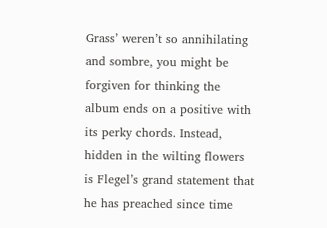Grass’ weren’t so annihilating and sombre, you might be forgiven for thinking the album ends on a positive with its perky chords. Instead, hidden in the wilting flowers is Flegel’s grand statement that he has preached since time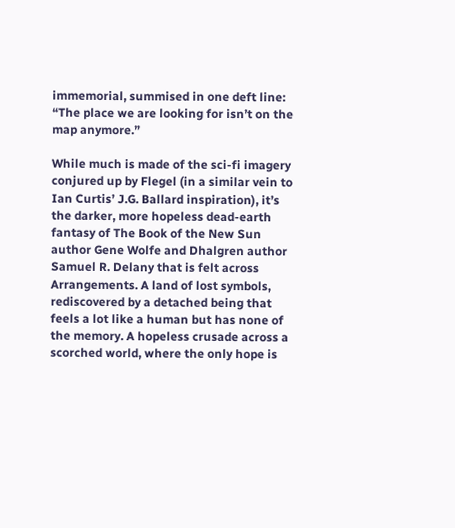immemorial, summised in one deft line: “The place we are looking for isn’t on the map anymore.”

While much is made of the sci-fi imagery conjured up by Flegel (in a similar vein to Ian Curtis’ J.G. Ballard inspiration), it’s the darker, more hopeless dead-earth fantasy of The Book of the New Sun author Gene Wolfe and Dhalgren author Samuel R. Delany that is felt across Arrangements. A land of lost symbols, rediscovered by a detached being that feels a lot like a human but has none of the memory. A hopeless crusade across a scorched world, where the only hope is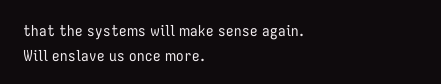that the systems will make sense again. Will enslave us once more.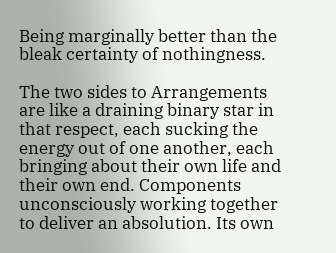Being marginally better than the bleak certainty of nothingness.

The two sides to Arrangements are like a draining binary star in that respect, each sucking the energy out of one another, each bringing about their own life and their own end. Components unconsciously working together to deliver an absolution. Its own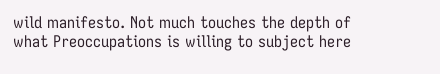wild manifesto. Not much touches the depth of what Preoccupations is willing to subject here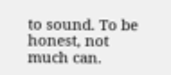to sound. To be honest, not much can.